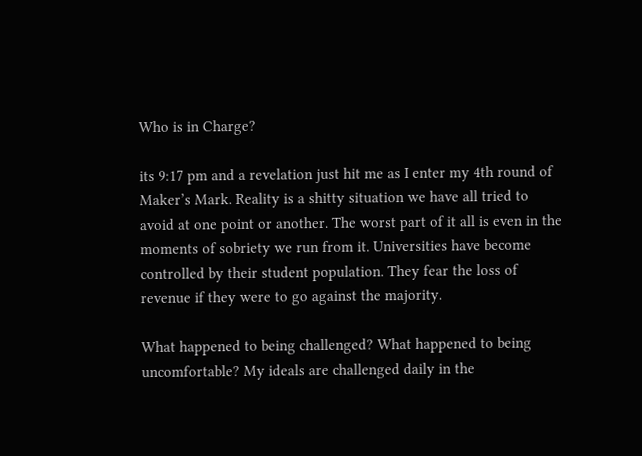Who is in Charge?

its 9:17 pm and a revelation just hit me as I enter my 4th round of Maker’s Mark. Reality is a shitty situation we have all tried to avoid at one point or another. The worst part of it all is even in the moments of sobriety we run from it. Universities have become controlled by their student population. They fear the loss of revenue if they were to go against the majority.

What happened to being challenged? What happened to being uncomfortable? My ideals are challenged daily in the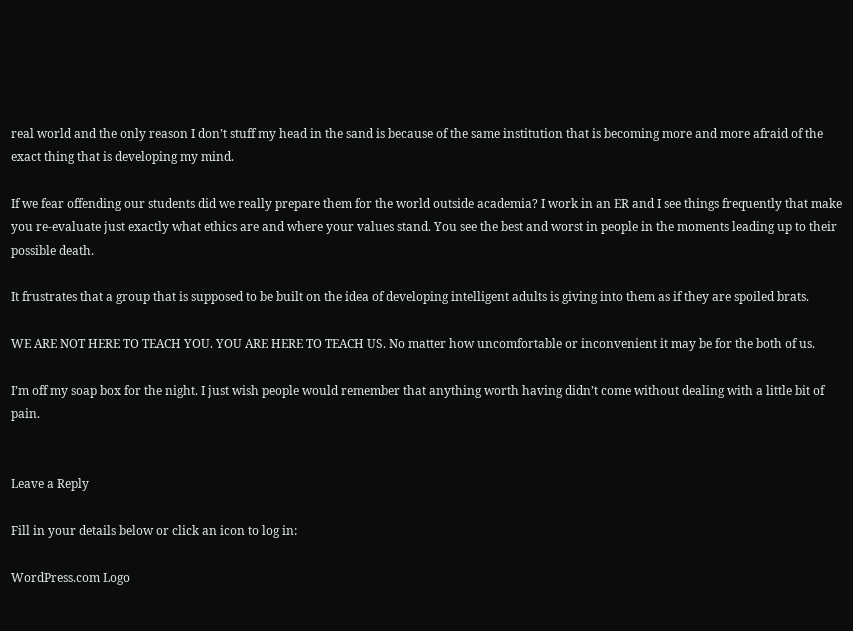real world and the only reason I don’t stuff my head in the sand is because of the same institution that is becoming more and more afraid of the exact thing that is developing my mind.

If we fear offending our students did we really prepare them for the world outside academia? I work in an ER and I see things frequently that make you re-evaluate just exactly what ethics are and where your values stand. You see the best and worst in people in the moments leading up to their possible death.

It frustrates that a group that is supposed to be built on the idea of developing intelligent adults is giving into them as if they are spoiled brats.

WE ARE NOT HERE TO TEACH YOU. YOU ARE HERE TO TEACH US. No matter how uncomfortable or inconvenient it may be for the both of us.

I’m off my soap box for the night. I just wish people would remember that anything worth having didn’t come without dealing with a little bit of pain.


Leave a Reply

Fill in your details below or click an icon to log in:

WordPress.com Logo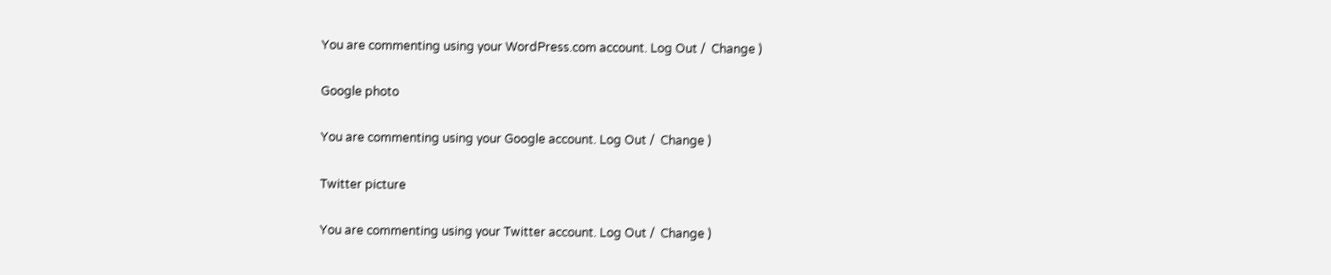You are commenting using your WordPress.com account. Log Out /  Change )

Google photo

You are commenting using your Google account. Log Out /  Change )

Twitter picture

You are commenting using your Twitter account. Log Out /  Change )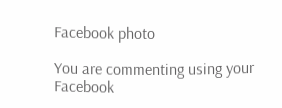Facebook photo

You are commenting using your Facebook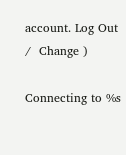account. Log Out /  Change )

Connecting to %s